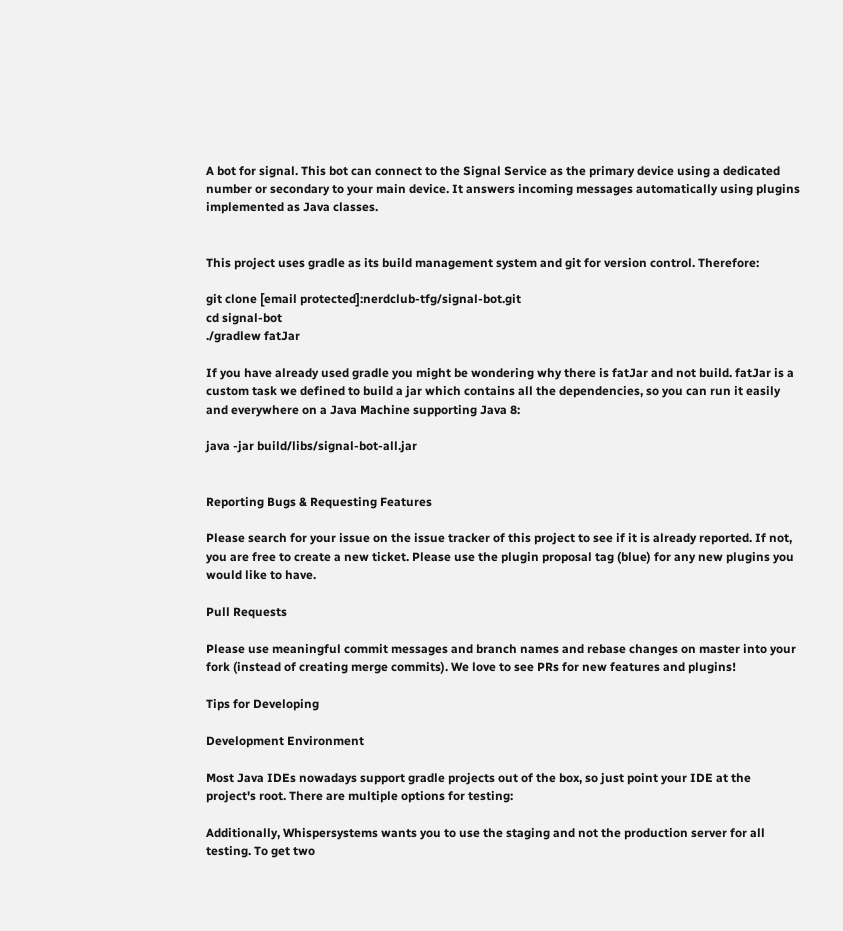A bot for signal. This bot can connect to the Signal Service as the primary device using a dedicated number or secondary to your main device. It answers incoming messages automatically using plugins implemented as Java classes.


This project uses gradle as its build management system and git for version control. Therefore:

git clone [email protected]:nerdclub-tfg/signal-bot.git
cd signal-bot
./gradlew fatJar

If you have already used gradle you might be wondering why there is fatJar and not build. fatJar is a custom task we defined to build a jar which contains all the dependencies, so you can run it easily and everywhere on a Java Machine supporting Java 8:

java -jar build/libs/signal-bot-all.jar


Reporting Bugs & Requesting Features

Please search for your issue on the issue tracker of this project to see if it is already reported. If not, you are free to create a new ticket. Please use the plugin proposal tag (blue) for any new plugins you would like to have.

Pull Requests

Please use meaningful commit messages and branch names and rebase changes on master into your fork (instead of creating merge commits). We love to see PRs for new features and plugins!

Tips for Developing

Development Environment

Most Java IDEs nowadays support gradle projects out of the box, so just point your IDE at the project's root. There are multiple options for testing:

Additionally, Whispersystems wants you to use the staging and not the production server for all testing. To get two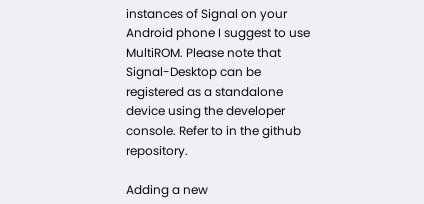instances of Signal on your Android phone I suggest to use MultiROM. Please note that Signal-Desktop can be registered as a standalone device using the developer console. Refer to in the github repository.

Adding a new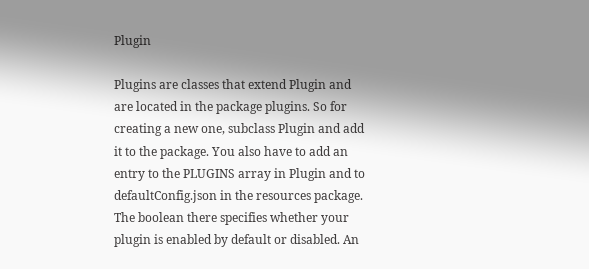Plugin

Plugins are classes that extend Plugin and are located in the package plugins. So for creating a new one, subclass Plugin and add it to the package. You also have to add an entry to the PLUGINS array in Plugin and to defaultConfig.json in the resources package. The boolean there specifies whether your plugin is enabled by default or disabled. An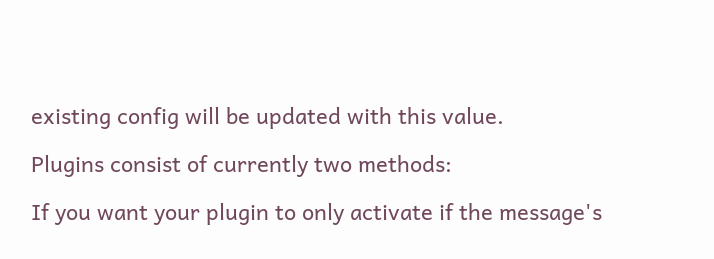existing config will be updated with this value.

Plugins consist of currently two methods:

If you want your plugin to only activate if the message's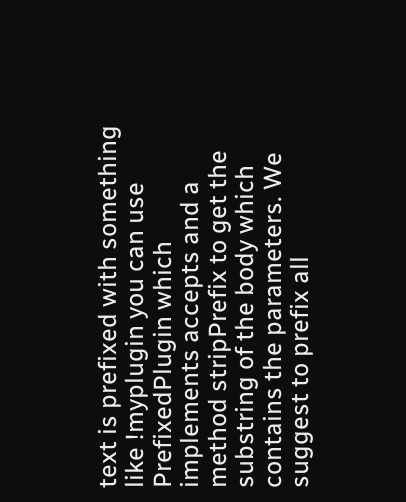text is prefixed with something like !myplugin you can use PrefixedPlugin which implements accepts and a method stripPrefix to get the substring of the body which contains the parameters. We suggest to prefix all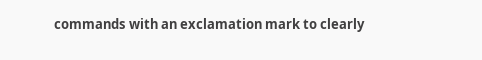commands with an exclamation mark to clearly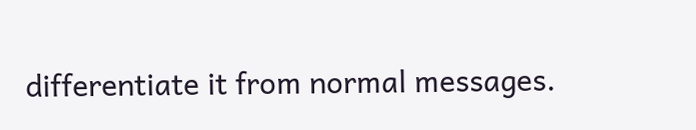differentiate it from normal messages.